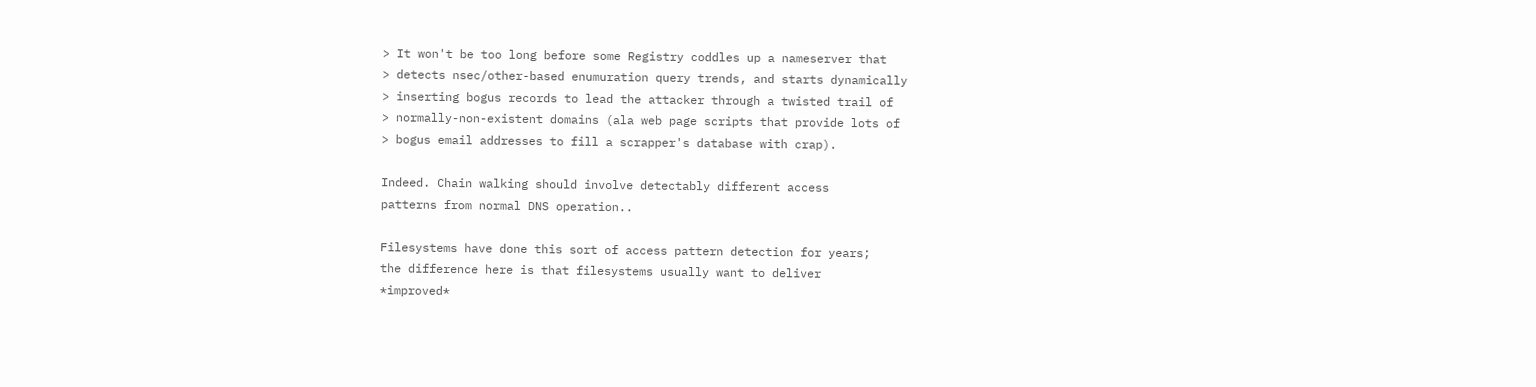> It won't be too long before some Registry coddles up a nameserver that
> detects nsec/other-based enumuration query trends, and starts dynamically
> inserting bogus records to lead the attacker through a twisted trail of
> normally-non-existent domains (ala web page scripts that provide lots of
> bogus email addresses to fill a scrapper's database with crap).

Indeed. Chain walking should involve detectably different access
patterns from normal DNS operation..

Filesystems have done this sort of access pattern detection for years;
the difference here is that filesystems usually want to deliver
*improved*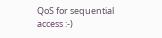QoS for sequential access :-)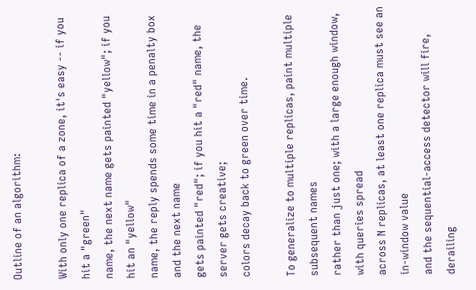Outline of an algorithm:

With only one replica of a zone, it's easy -- if you hit a "green"
name, the next name gets painted "yellow"; if you hit an "yellow"
name, the reply spends some time in a penalty box and the next name
gets painted "red"; if you hit a "red" name, the server gets creative;
colors decay back to green over time.

To generalize to multiple replicas, paint multiple subsequent names
rather than just one; with a large enough window, with queries spread
across N replicas, at least one replica must see an in-window value
and the sequential-access detector will fire, derailing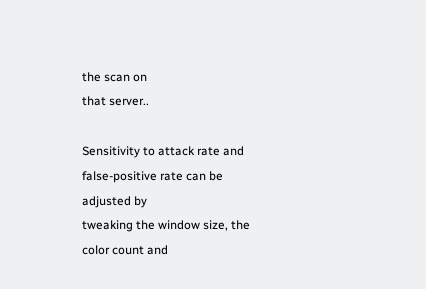the scan on
that server..

Sensitivity to attack rate and false-positive rate can be adjusted by
tweaking the window size, the color count and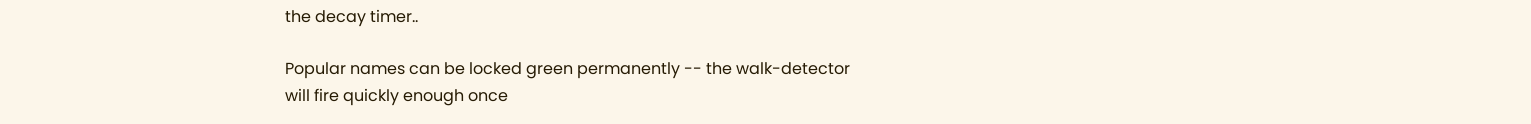the decay timer..

Popular names can be locked green permanently -- the walk-detector
will fire quickly enough once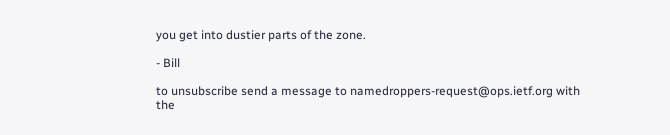you get into dustier parts of the zone.

- Bill

to unsubscribe send a message to namedroppers-request@ops.ietf.org with
the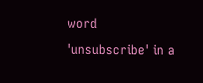word 'unsubscribe' in a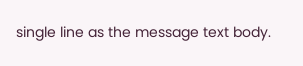single line as the message text body.